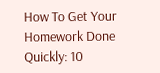How To Get Your Homework Done Quickly: 10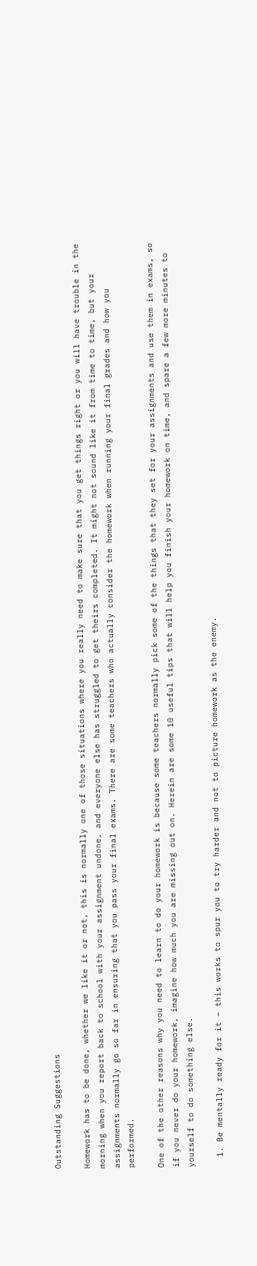Outstanding Suggestions

Homework has to be done, whether we like it or not, this is normally one of those situations where you really need to make sure that you get things right or you will have trouble in the morning when you report back to school with your assignment undone, and everyone else has struggled to get theirs completed. It might not sound like it from time to time, but your assignments normally go so far in ensuring that you pass your final exams. There are some teachers who actually consider the homework when running your final grades and how you performed.

One of the other reasons why you need to learn to do your homework is because some teachers normally pick some of the things that they set for your assignments and use them in exams, so if you never do your homework, imagine how much you are missing out on. Herein are some 10 useful tips that will help you finish your homework on time, and spare a few more minutes to yourself to do something else.

  1. Be mentally ready for it – this works to spur you to try harder and not to picture homework as the enemy.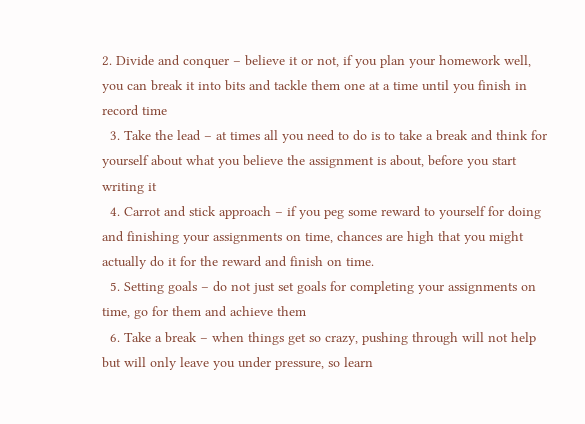2. Divide and conquer – believe it or not, if you plan your homework well, you can break it into bits and tackle them one at a time until you finish in record time
  3. Take the lead – at times all you need to do is to take a break and think for yourself about what you believe the assignment is about, before you start writing it
  4. Carrot and stick approach – if you peg some reward to yourself for doing and finishing your assignments on time, chances are high that you might actually do it for the reward and finish on time.
  5. Setting goals – do not just set goals for completing your assignments on time, go for them and achieve them
  6. Take a break – when things get so crazy, pushing through will not help but will only leave you under pressure, so learn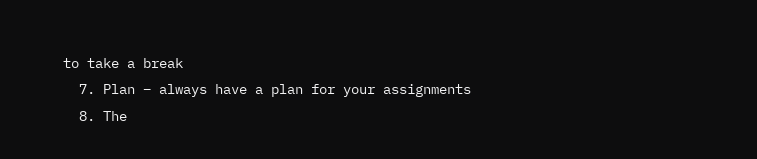to take a break
  7. Plan – always have a plan for your assignments
  8. The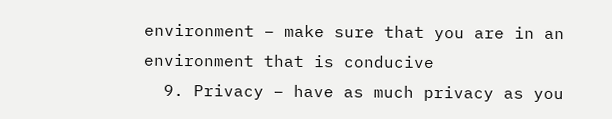environment – make sure that you are in an environment that is conducive
  9. Privacy – have as much privacy as you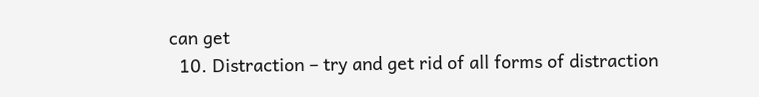can get
  10. Distraction – try and get rid of all forms of distraction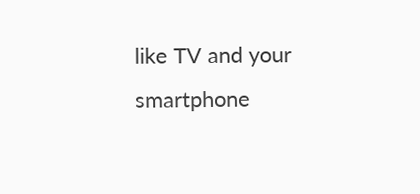like TV and your smartphone